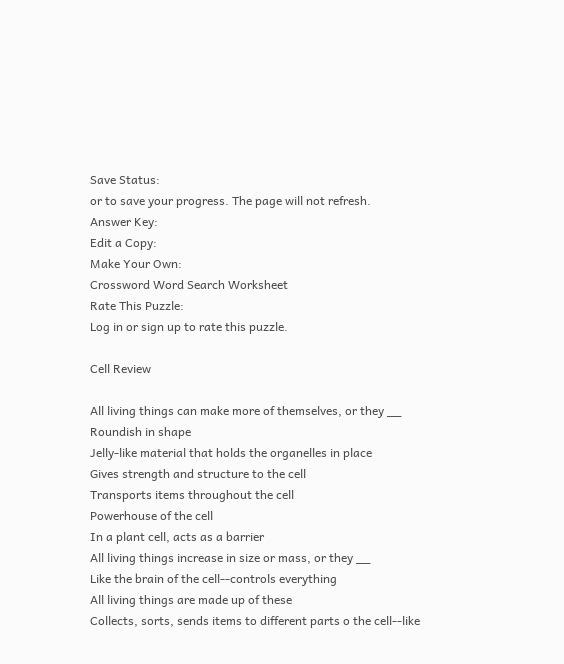Save Status:
or to save your progress. The page will not refresh.
Answer Key:
Edit a Copy:
Make Your Own:
Crossword Word Search Worksheet
Rate This Puzzle:
Log in or sign up to rate this puzzle.

Cell Review

All living things can make more of themselves, or they __
Roundish in shape
Jelly-like material that holds the organelles in place
Gives strength and structure to the cell
Transports items throughout the cell
Powerhouse of the cell
In a plant cell, acts as a barrier
All living things increase in size or mass, or they __
Like the brain of the cell--controls everything
All living things are made up of these
Collects, sorts, sends items to different parts o the cell--like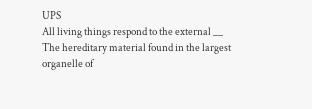UPS
All living things respond to the external __
The hereditary material found in the largest organelle of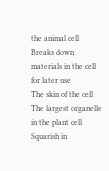the animal cell
Breaks down materials in the cell for later use
The skin of the cell
The largest organelle in the plant cell
Squarish in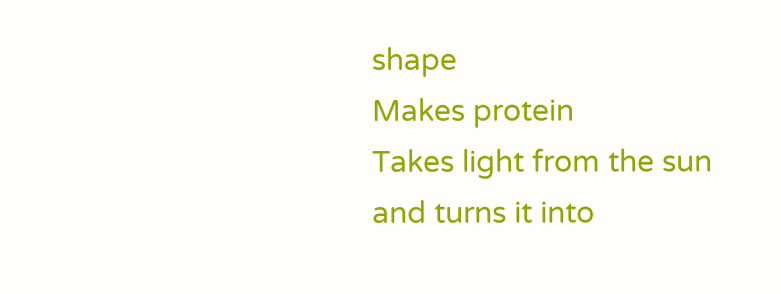shape
Makes protein
Takes light from the sun and turns it into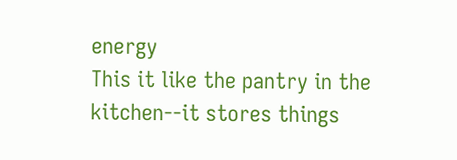energy
This it like the pantry in the kitchen--it stores things